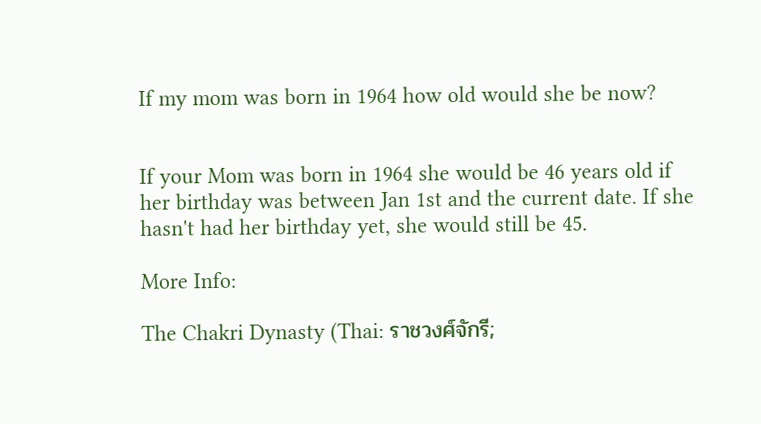If my mom was born in 1964 how old would she be now?


If your Mom was born in 1964 she would be 46 years old if her birthday was between Jan 1st and the current date. If she hasn't had her birthday yet, she would still be 45.

More Info:

The Chakri Dynasty (Thai: ราชวงศ์จักรี;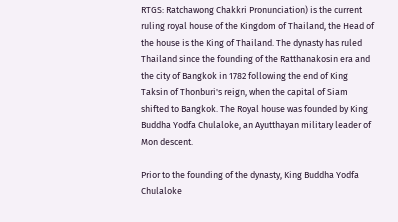RTGS: Ratchawong Chakkri Pronunciation) is the current ruling royal house of the Kingdom of Thailand, the Head of the house is the King of Thailand. The dynasty has ruled Thailand since the founding of the Ratthanakosin era and the city of Bangkok in 1782 following the end of King Taksin of Thonburi's reign, when the capital of Siam shifted to Bangkok. The Royal house was founded by King Buddha Yodfa Chulaloke, an Ayutthayan military leader of Mon descent.

Prior to the founding of the dynasty, King Buddha Yodfa Chulaloke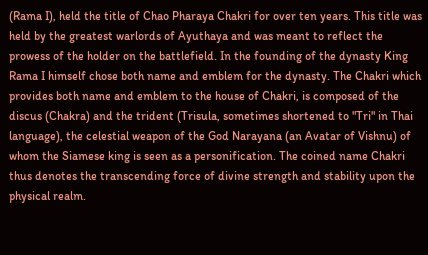(Rama I), held the title of Chao Pharaya Chakri for over ten years. This title was held by the greatest warlords of Ayuthaya and was meant to reflect the prowess of the holder on the battlefield. In the founding of the dynasty King Rama I himself chose both name and emblem for the dynasty. The Chakri which provides both name and emblem to the house of Chakri, is composed of the discus (Chakra) and the trident (Trisula, sometimes shortened to "Tri" in Thai language), the celestial weapon of the God Narayana (an Avatar of Vishnu) of whom the Siamese king is seen as a personification. The coined name Chakri thus denotes the transcending force of divine strength and stability upon the physical realm.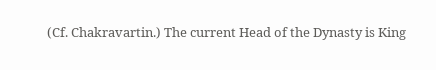(Cf. Chakravartin.) The current Head of the Dynasty is King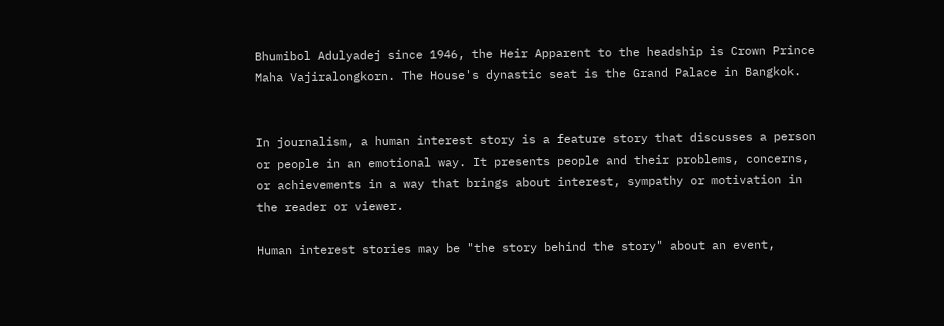Bhumibol Adulyadej since 1946, the Heir Apparent to the headship is Crown Prince Maha Vajiralongkorn. The House's dynastic seat is the Grand Palace in Bangkok.


In journalism, a human interest story is a feature story that discusses a person or people in an emotional way. It presents people and their problems, concerns, or achievements in a way that brings about interest, sympathy or motivation in the reader or viewer.

Human interest stories may be "the story behind the story" about an event,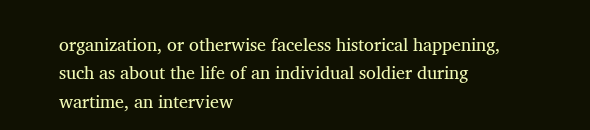organization, or otherwise faceless historical happening, such as about the life of an individual soldier during wartime, an interview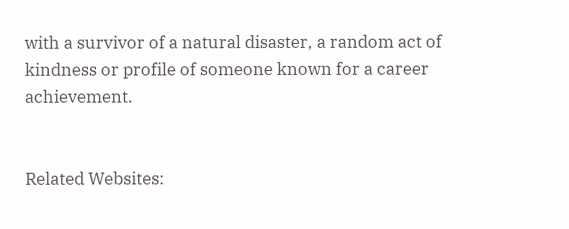with a survivor of a natural disaster, a random act of kindness or profile of someone known for a career achievement.


Related Websites: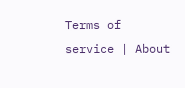Terms of service | About